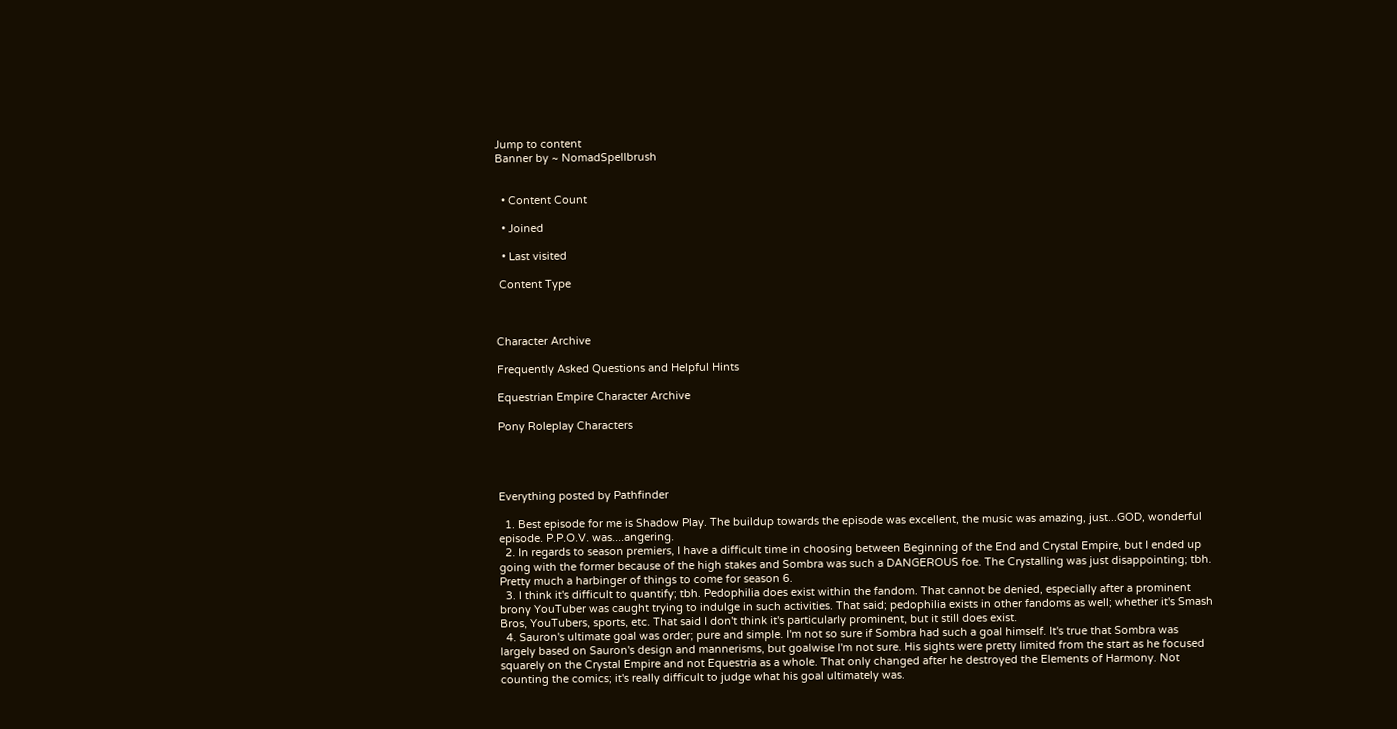Jump to content
Banner by ~ NomadSpellbrush


  • Content Count

  • Joined

  • Last visited

 Content Type



Character Archive

Frequently Asked Questions and Helpful Hints

Equestrian Empire Character Archive

Pony Roleplay Characters




Everything posted by Pathfinder

  1. Best episode for me is Shadow Play. The buildup towards the episode was excellent, the music was amazing, just...GOD, wonderful episode. P.P.O.V. was....angering.
  2. In regards to season premiers, I have a difficult time in choosing between Beginning of the End and Crystal Empire, but I ended up going with the former because of the high stakes and Sombra was such a DANGEROUS foe. The Crystalling was just disappointing; tbh. Pretty much a harbinger of things to come for season 6.
  3. I think it's difficult to quantify; tbh. Pedophilia does exist within the fandom. That cannot be denied, especially after a prominent brony YouTuber was caught trying to indulge in such activities. That said; pedophilia exists in other fandoms as well; whether it's Smash Bros, YouTubers, sports, etc. That said I don't think it's particularly prominent, but it still does exist.
  4. Sauron's ultimate goal was order; pure and simple. I'm not so sure if Sombra had such a goal himself. It's true that Sombra was largely based on Sauron's design and mannerisms, but goalwise I'm not sure. His sights were pretty limited from the start as he focused squarely on the Crystal Empire and not Equestria as a whole. That only changed after he destroyed the Elements of Harmony. Not counting the comics; it's really difficult to judge what his goal ultimately was.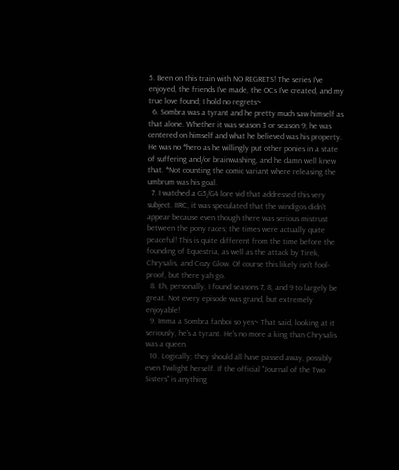5. Been on this train with NO REGRETS! The series I've enjoyed, the friends I've made, the OCs I've created, and my true love found; I hold no regrets~
  6. Sombra was a tyrant and he pretty much saw himself as that alone. Whether it was season 3 or season 9; he was centered on himself and what he believed was his property. He was no *hero as he willingly put other ponies in a state of suffering and/or brainwashing, and he damn well knew that. *Not counting the comic variant where releasing the umbrum was his goal.
  7. I watched a G5/G4 lore vid that addressed this very subject. IIRC, it was speculated that the windigos didn't appear because even though there was serious mistrust between the pony races; the times were actually quite peaceful! This is quite different from the time before the founding of Equestria, as well as the attack by Tirek, Chrysalis, and Cozy Glow. Of course this likely isn't fool-proof, but there yah go.
  8. Eh, personally, I found seasons 7, 8, and 9 to largely be great. Not every episode was grand, but extremely enjoyable!
  9. Imma a Sombra fanboi so yes~ That said, looking at it seriously, he's a tyrant. He's no more a king than Chrysalis was a queen.
  10. Logically; they should all have passed away, possibly even Twilight herself. If the official "Journal of the Two Sisters" is anything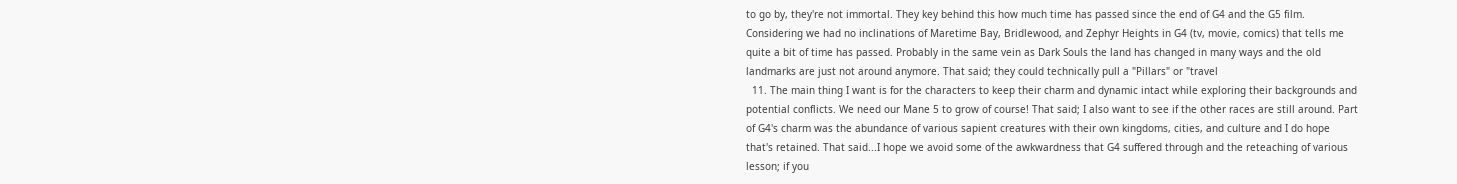to go by, they're not immortal. They key behind this how much time has passed since the end of G4 and the G5 film. Considering we had no inclinations of Maretime Bay, Bridlewood, and Zephyr Heights in G4 (tv, movie, comics) that tells me quite a bit of time has passed. Probably in the same vein as Dark Souls the land has changed in many ways and the old landmarks are just not around anymore. That said; they could technically pull a "Pillars" or "travel
  11. The main thing I want is for the characters to keep their charm and dynamic intact while exploring their backgrounds and potential conflicts. We need our Mane 5 to grow of course! That said; I also want to see if the other races are still around. Part of G4's charm was the abundance of various sapient creatures with their own kingdoms, cities, and culture and I do hope that's retained. That said...I hope we avoid some of the awkwardness that G4 suffered through and the reteaching of various lesson; if you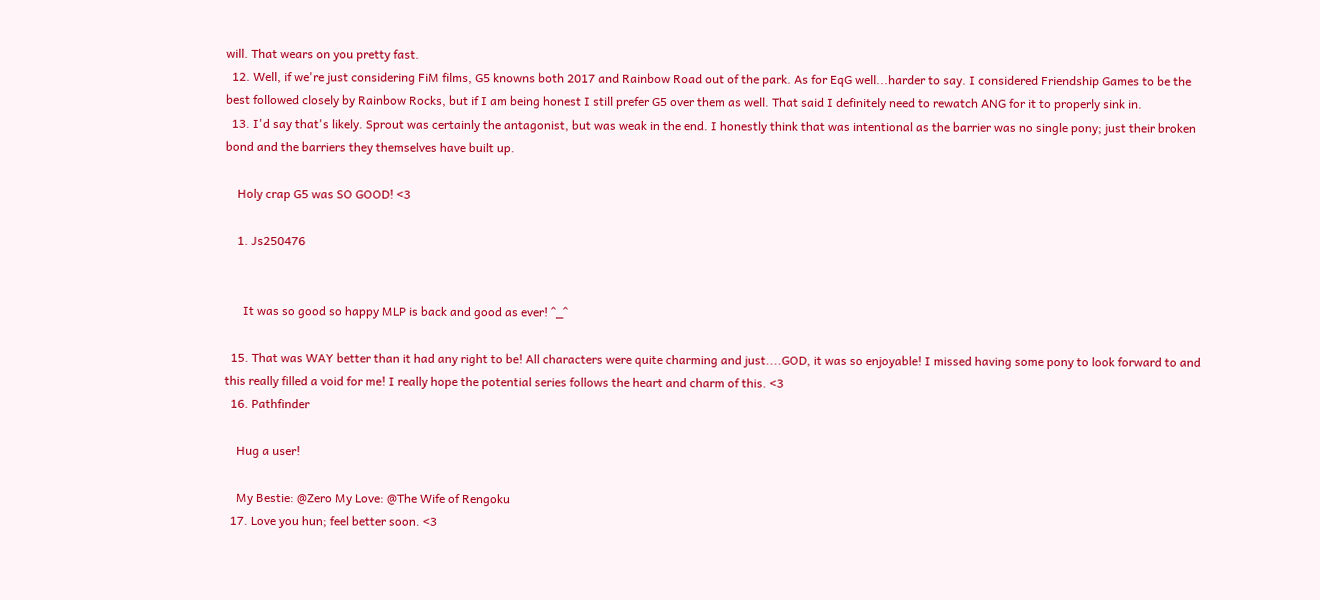will. That wears on you pretty fast.
  12. Well, if we're just considering FiM films, G5 knowns both 2017 and Rainbow Road out of the park. As for EqG well...harder to say. I considered Friendship Games to be the best followed closely by Rainbow Rocks, but if I am being honest I still prefer G5 over them as well. That said I definitely need to rewatch ANG for it to properly sink in.
  13. I'd say that's likely. Sprout was certainly the antagonist, but was weak in the end. I honestly think that was intentional as the barrier was no single pony; just their broken bond and the barriers they themselves have built up.

    Holy crap G5 was SO GOOD! <3

    1. Js250476


      It was so good so happy MLP is back and good as ever! ^_^

  15. That was WAY better than it had any right to be! All characters were quite charming and just....GOD, it was so enjoyable! I missed having some pony to look forward to and this really filled a void for me! I really hope the potential series follows the heart and charm of this. <3
  16. Pathfinder

    Hug a user!

    My Bestie: @Zero My Love: @The Wife of Rengoku
  17. Love you hun; feel better soon. <3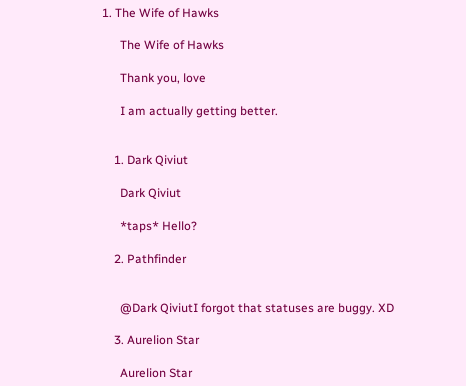1. The Wife of Hawks

      The Wife of Hawks

      Thank you, love

      I am actually getting better.


    1. Dark Qiviut

      Dark Qiviut

      *taps* Hello?

    2. Pathfinder


      @Dark QiviutI forgot that statuses are buggy. XD

    3. Aurelion Star

      Aurelion Star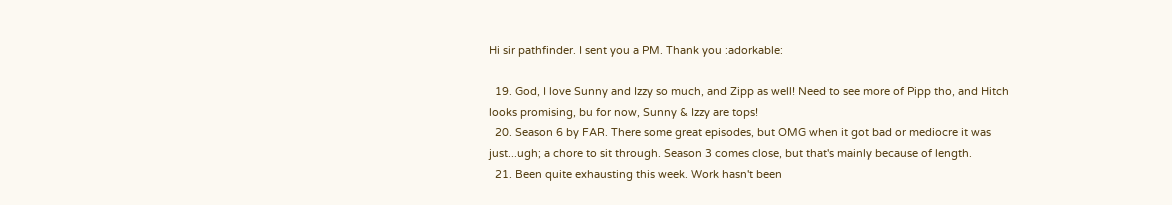Hi sir pathfinder. I sent you a PM. Thank you :adorkable:

  19. God, I love Sunny and Izzy so much, and Zipp as well! Need to see more of Pipp tho, and Hitch looks promising, bu for now, Sunny & Izzy are tops!
  20. Season 6 by FAR. There some great episodes, but OMG when it got bad or mediocre it was just...ugh; a chore to sit through. Season 3 comes close, but that's mainly because of length.
  21. Been quite exhausting this week. Work hasn't been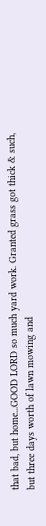that bad, but home...GOOD LORD so much yard work. Granted grass got thick & such, but three days worth of lawn mowing and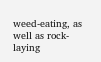weed-eating, as well as rock-laying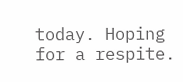today. Hoping for a respite.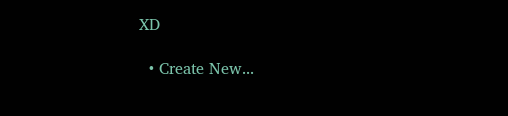XD

  • Create New...